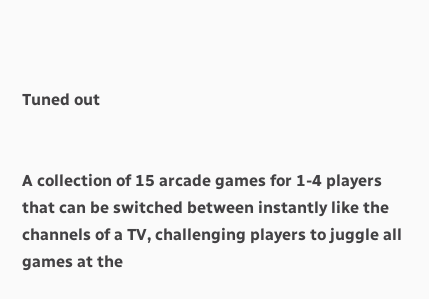Tuned out


A collection of 15 arcade games for 1-4 players that can be switched between instantly like the channels of a TV, challenging players to juggle all games at the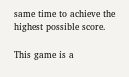same time to achieve the highest possible score.

This game is a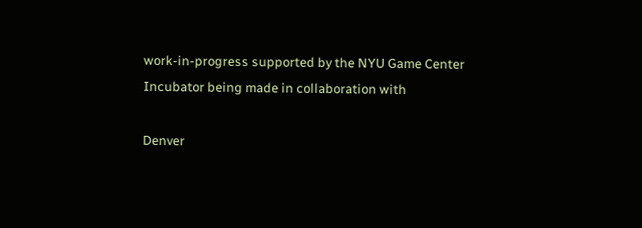work-in-progress supported by the NYU Game Center Incubator being made in collaboration with

Denver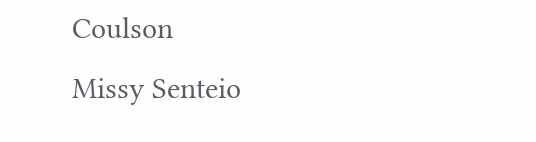Coulson
Missy Senteio